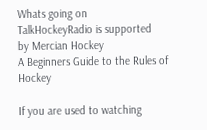Whats going on
TalkHockeyRadio is supported
by Mercian Hockey
A Beginners Guide to the Rules of Hockey

If you are used to watching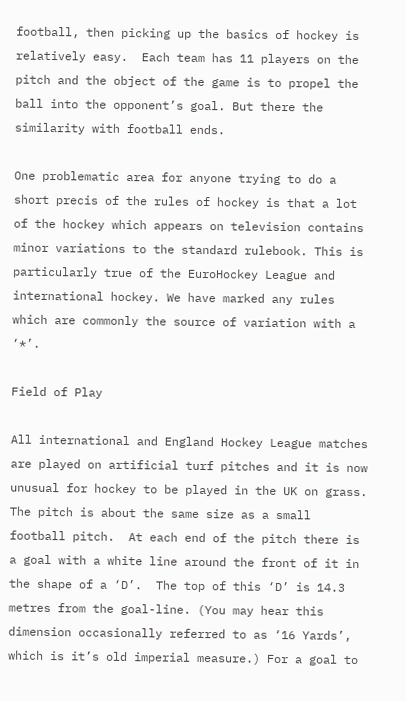football, then picking up the basics of hockey is relatively easy.  Each team has 11 players on the pitch and the object of the game is to propel the ball into the opponent’s goal. But there the similarity with football ends.

One problematic area for anyone trying to do a short precis of the rules of hockey is that a lot of the hockey which appears on television contains minor variations to the standard rulebook. This is particularly true of the EuroHockey League and international hockey. We have marked any rules which are commonly the source of variation with a ‘*’.

Field of Play

All international and England Hockey League matches are played on artificial turf pitches and it is now unusual for hockey to be played in the UK on grass. The pitch is about the same size as a small football pitch.  At each end of the pitch there is a goal with a white line around the front of it in the shape of a ‘D’.  The top of this ‘D’ is 14.3 metres from the goal-line. (You may hear this dimension occasionally referred to as ‘16 Yards’, which is it’s old imperial measure.) For a goal to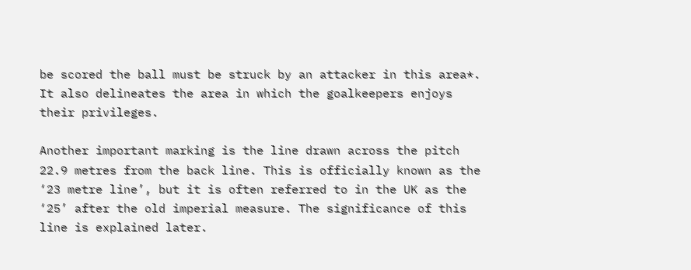be scored the ball must be struck by an attacker in this area*.  It also delineates the area in which the goalkeepers enjoys their privileges.

Another important marking is the line drawn across the pitch 22.9 metres from the back line. This is officially known as the ‘23 metre line’, but it is often referred to in the UK as the ‘25’ after the old imperial measure. The significance of this line is explained later.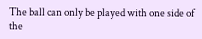The ball can only be played with one side of the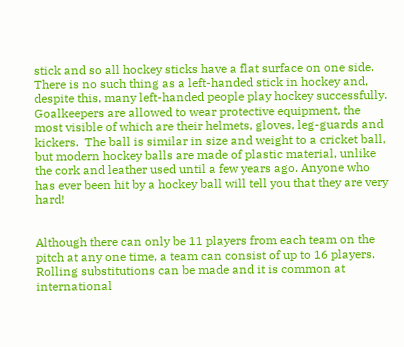stick and so all hockey sticks have a flat surface on one side.  There is no such thing as a left-handed stick in hockey and, despite this, many left-handed people play hockey successfully. Goalkeepers are allowed to wear protective equipment, the most visible of which are their helmets, gloves, leg-guards and kickers.  The ball is similar in size and weight to a cricket ball, but modern hockey balls are made of plastic material, unlike the cork and leather used until a few years ago. Anyone who has ever been hit by a hockey ball will tell you that they are very hard!


Although there can only be 11 players from each team on the pitch at any one time, a team can consist of up to 16 players. Rolling substitutions can be made and it is common at international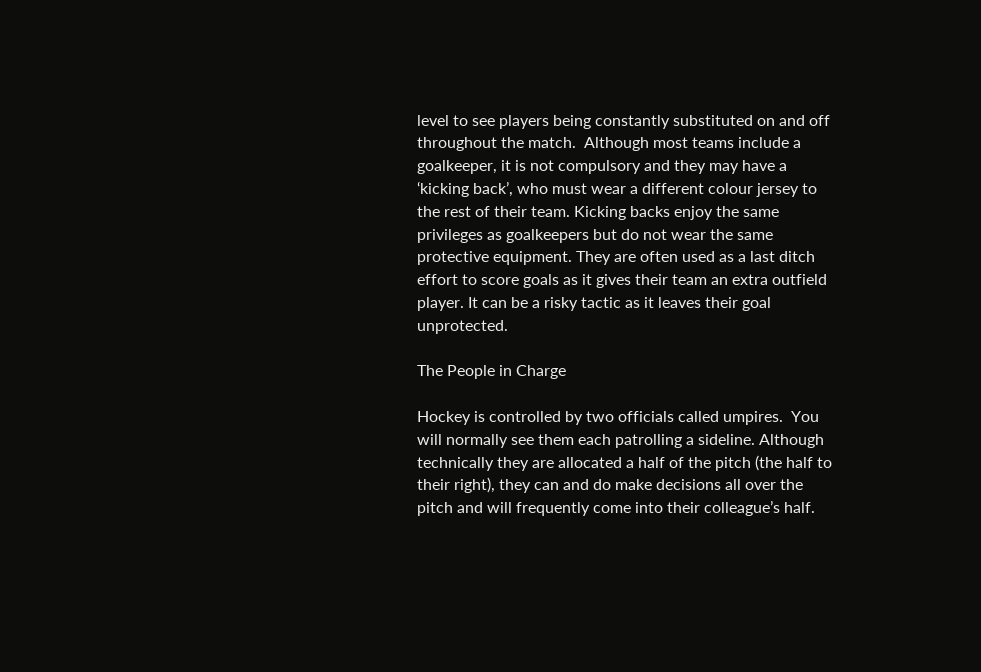level to see players being constantly substituted on and off throughout the match.  Although most teams include a goalkeeper, it is not compulsory and they may have a ‘kicking back’, who must wear a different colour jersey to the rest of their team. Kicking backs enjoy the same privileges as goalkeepers but do not wear the same protective equipment. They are often used as a last ditch effort to score goals as it gives their team an extra outfield player. It can be a risky tactic as it leaves their goal unprotected.

The People in Charge

Hockey is controlled by two officials called umpires.  You will normally see them each patrolling a sideline. Although technically they are allocated a half of the pitch (the half to their right), they can and do make decisions all over the pitch and will frequently come into their colleague’s half.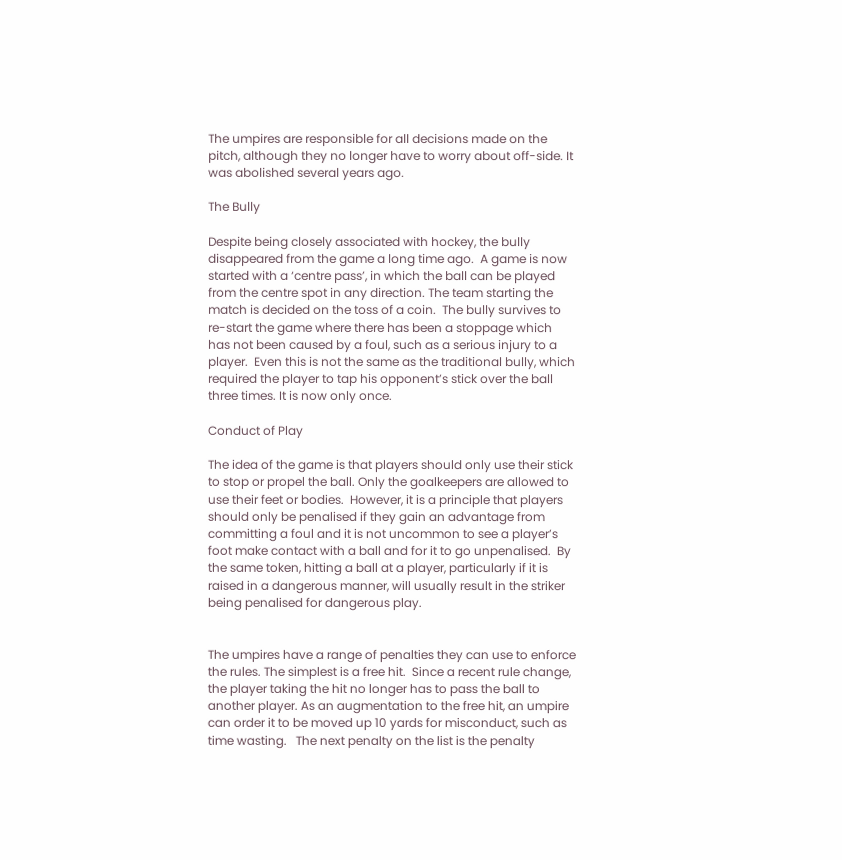The umpires are responsible for all decisions made on the pitch, although they no longer have to worry about off-side. It was abolished several years ago.

The Bully

Despite being closely associated with hockey, the bully disappeared from the game a long time ago.  A game is now started with a ‘centre pass’, in which the ball can be played from the centre spot in any direction. The team starting the match is decided on the toss of a coin.  The bully survives to re-start the game where there has been a stoppage which has not been caused by a foul, such as a serious injury to a player.  Even this is not the same as the traditional bully, which required the player to tap his opponent’s stick over the ball three times. It is now only once.

Conduct of Play

The idea of the game is that players should only use their stick to stop or propel the ball. Only the goalkeepers are allowed to use their feet or bodies.  However, it is a principle that players should only be penalised if they gain an advantage from committing a foul and it is not uncommon to see a player’s foot make contact with a ball and for it to go unpenalised.  By the same token, hitting a ball at a player, particularly if it is raised in a dangerous manner, will usually result in the striker being penalised for dangerous play.


The umpires have a range of penalties they can use to enforce the rules. The simplest is a free hit.  Since a recent rule change, the player taking the hit no longer has to pass the ball to another player. As an augmentation to the free hit, an umpire can order it to be moved up 10 yards for misconduct, such as time wasting.   The next penalty on the list is the penalty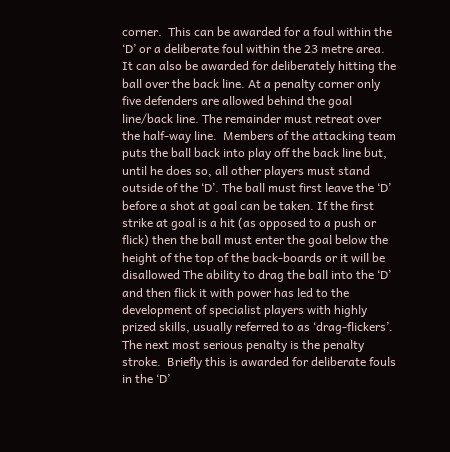corner.  This can be awarded for a foul within the ‘D’ or a deliberate foul within the 23 metre area.  It can also be awarded for deliberately hitting the ball over the back line. At a penalty corner only five defenders are allowed behind the goal line/back line. The remainder must retreat over the half-way line.  Members of the attacking team puts the ball back into play off the back line but, until he does so, all other players must stand outside of the ‘D’. The ball must first leave the ‘D’ before a shot at goal can be taken. If the first strike at goal is a hit (as opposed to a push or flick) then the ball must enter the goal below the height of the top of the back-boards or it will be disallowed The ability to drag the ball into the ‘D’ and then flick it with power has led to the development of specialist players with highly prized skills, usually referred to as ‘drag-flickers’.  The next most serious penalty is the penalty stroke.  Briefly this is awarded for deliberate fouls in the ‘D’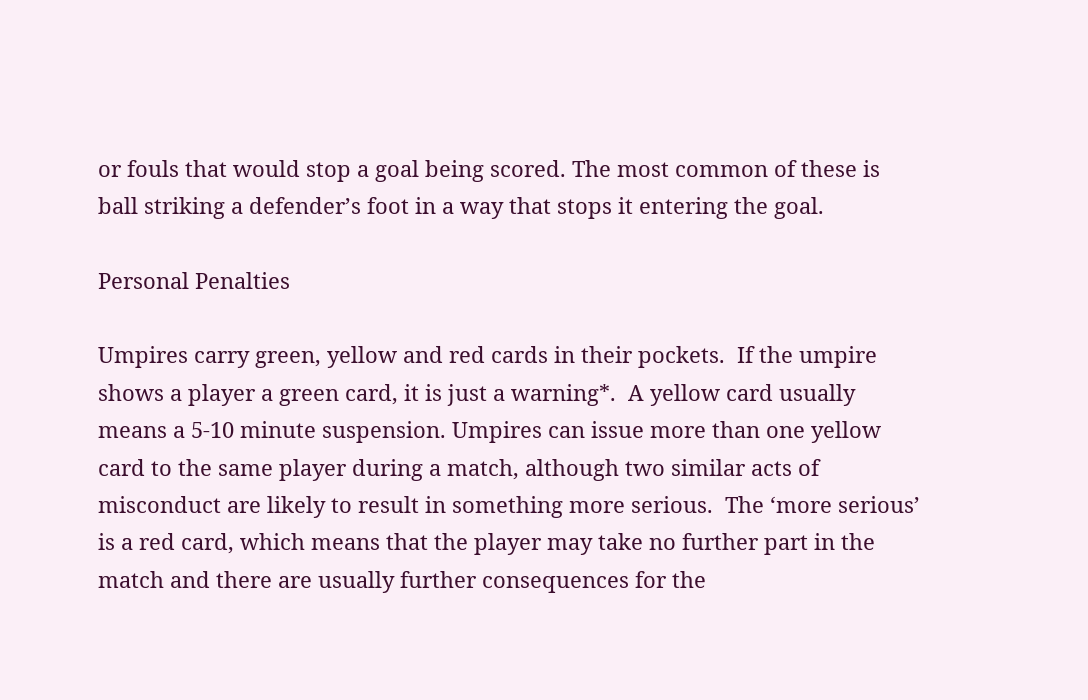or fouls that would stop a goal being scored. The most common of these is ball striking a defender’s foot in a way that stops it entering the goal.

Personal Penalties

Umpires carry green, yellow and red cards in their pockets.  If the umpire shows a player a green card, it is just a warning*.  A yellow card usually means a 5-10 minute suspension. Umpires can issue more than one yellow card to the same player during a match, although two similar acts of misconduct are likely to result in something more serious.  The ‘more serious’ is a red card, which means that the player may take no further part in the match and there are usually further consequences for the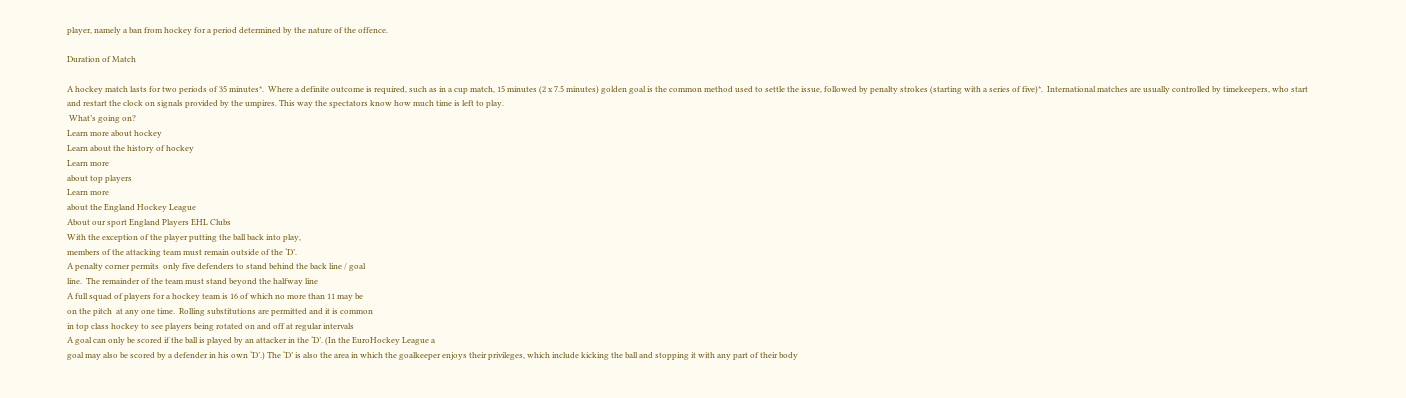player, namely a ban from hockey for a period determined by the nature of the offence.

Duration of Match

A hockey match lasts for two periods of 35 minutes*.  Where a definite outcome is required, such as in a cup match, 15 minutes (2 x 7.5 minutes) golden goal is the common method used to settle the issue, followed by penalty strokes (starting with a series of five)*.  International matches are usually controlled by timekeepers, who start and restart the clock on signals provided by the umpires. This way the spectators know how much time is left to play.
 What’s going on?
Learn more about hockey
Learn about the history of hockey
Learn more
about top players
Learn more
about the England Hockey League
About our sport England Players EHL Clubs
With the exception of the player putting the ball back into play,
members of the attacking team must remain outside of the ‘D’.
A penalty corner permits  only five defenders to stand behind the back line / goal
line.  The remainder of the team must stand beyond the halfway line
A full squad of players for a hockey team is 16 of which no more than 11 may be
on the pitch  at any one time.  Rolling substitutions are permitted and it is common
in top class hockey to see players being rotated on and off at regular intervals
A goal can only be scored if the ball is played by an attacker in the ‘D’. (In the EuroHockey League a
goal may also be scored by a defender in his own ‘D’.) The ‘D’ is also the area in which the goalkeeper enjoys their privileges, which include kicking the ball and stopping it with any part of their body